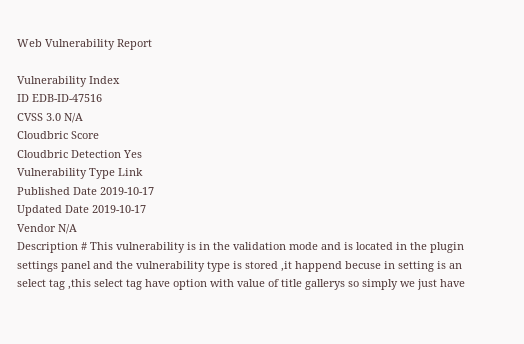Web Vulnerability Report

Vulnerability Index
ID EDB-ID-47516
CVSS 3.0 N/A
Cloudbric Score
Cloudbric Detection Yes
Vulnerability Type Link
Published Date 2019-10-17
Updated Date 2019-10-17
Vendor N/A
Description # This vulnerability is in the validation mode and is located in the plugin settings panel and the vulnerability type is stored ,it happend becuse in setting is an select tag ,this select tag have option with value of title gallerys so simply we just have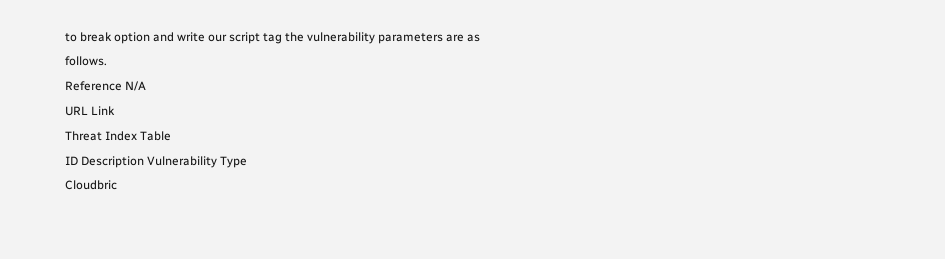to break option and write our script tag the vulnerability parameters are as follows.
Reference N/A
URL Link
Threat Index Table
ID Description Vulnerability Type
Cloudbric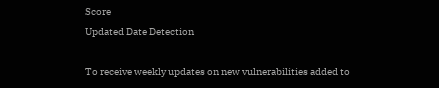Score
Updated Date Detection

To receive weekly updates on new vulnerabilities added to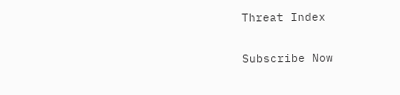Threat Index

Subscribe Now